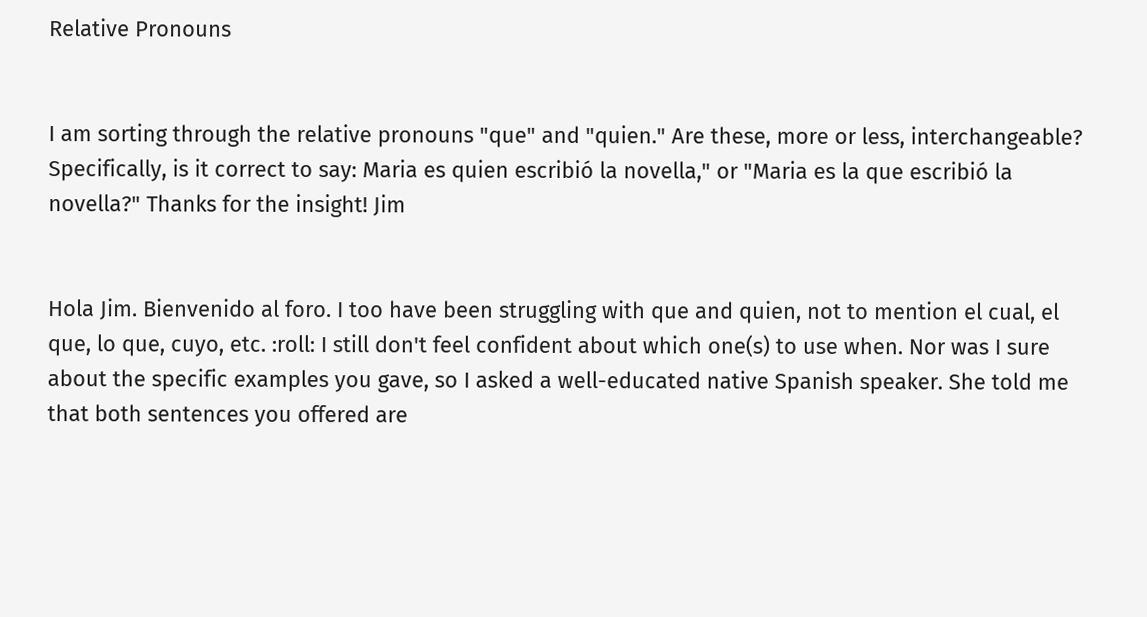Relative Pronouns


I am sorting through the relative pronouns "que" and "quien." Are these, more or less, interchangeable? Specifically, is it correct to say: Maria es quien escribió la novella," or "Maria es la que escribió la novella?" Thanks for the insight! Jim


Hola Jim. Bienvenido al foro. I too have been struggling with que and quien, not to mention el cual, el que, lo que, cuyo, etc. :roll: I still don't feel confident about which one(s) to use when. Nor was I sure about the specific examples you gave, so I asked a well-educated native Spanish speaker. She told me that both sentences you offered are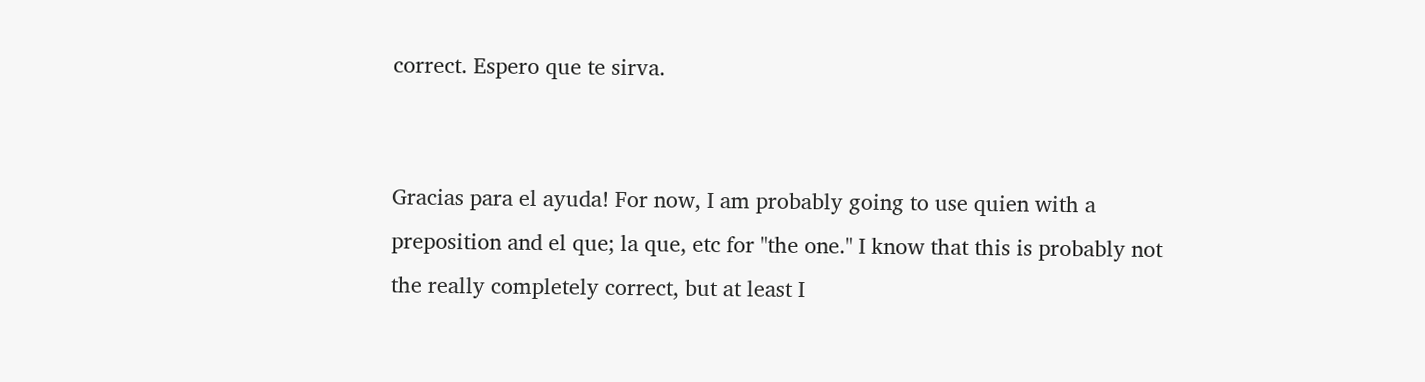correct. Espero que te sirva.


Gracias para el ayuda! For now, I am probably going to use quien with a preposition and el que; la que, etc for "the one." I know that this is probably not the really completely correct, but at least I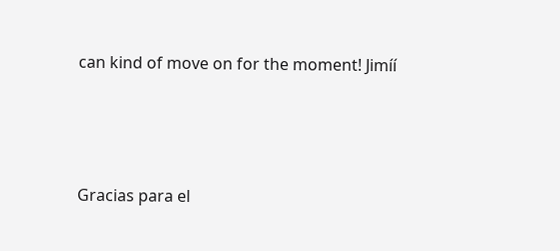can kind of move on for the moment! Jimíí



Gracias para el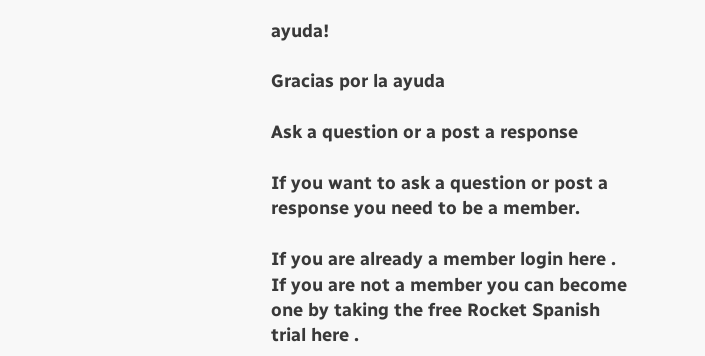ayuda!

Gracias por la ayuda

Ask a question or a post a response

If you want to ask a question or post a response you need to be a member.

If you are already a member login here .
If you are not a member you can become one by taking the free Rocket Spanish trial here .